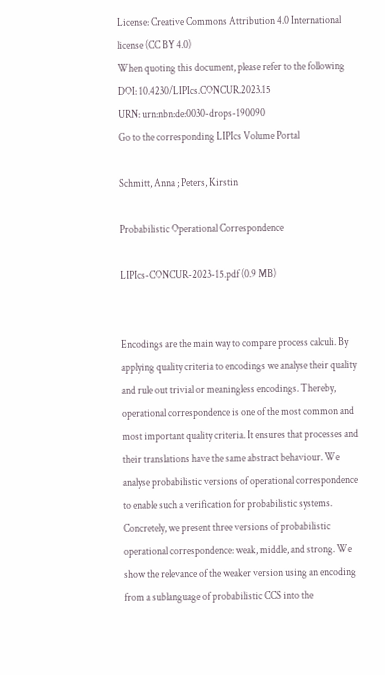License: Creative Commons Attribution 4.0 International license (CC BY 4.0)
When quoting this document, please refer to the following
DOI: 10.4230/LIPIcs.CONCUR.2023.15
URN: urn:nbn:de:0030-drops-190090
Go to the corresponding LIPIcs Volume Portal

Schmitt, Anna ; Peters, Kirstin

Probabilistic Operational Correspondence

LIPIcs-CONCUR-2023-15.pdf (0.9 MB)


Encodings are the main way to compare process calculi. By applying quality criteria to encodings we analyse their quality and rule out trivial or meaningless encodings. Thereby, operational correspondence is one of the most common and most important quality criteria. It ensures that processes and their translations have the same abstract behaviour. We analyse probabilistic versions of operational correspondence to enable such a verification for probabilistic systems.
Concretely, we present three versions of probabilistic operational correspondence: weak, middle, and strong. We show the relevance of the weaker version using an encoding from a sublanguage of probabilistic CCS into the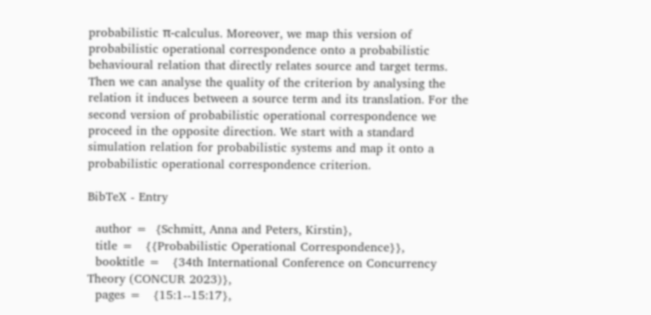probabilistic π-calculus. Moreover, we map this version of probabilistic operational correspondence onto a probabilistic behavioural relation that directly relates source and target terms. Then we can analyse the quality of the criterion by analysing the relation it induces between a source term and its translation. For the second version of probabilistic operational correspondence we proceed in the opposite direction. We start with a standard simulation relation for probabilistic systems and map it onto a probabilistic operational correspondence criterion.

BibTeX - Entry

  author =  {Schmitt, Anna and Peters, Kirstin},
  title =   {{Probabilistic Operational Correspondence}},
  booktitle =   {34th International Conference on Concurrency Theory (CONCUR 2023)},
  pages =   {15:1--15:17},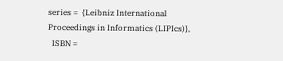series =  {Leibniz International Proceedings in Informatics (LIPIcs)},
  ISBN =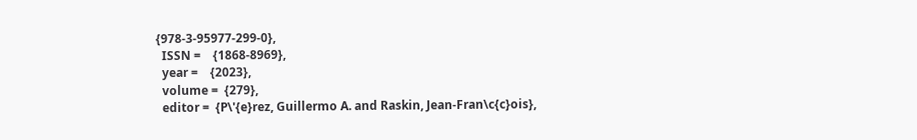{978-3-95977-299-0},
  ISSN =    {1868-8969},
  year =    {2023},
  volume =  {279},
  editor =  {P\'{e}rez, Guillermo A. and Raskin, Jean-Fran\c{c}ois},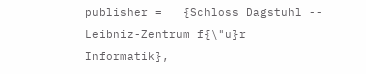publisher =   {Schloss Dagstuhl -- Leibniz-Zentrum f{\"u}r Informatik},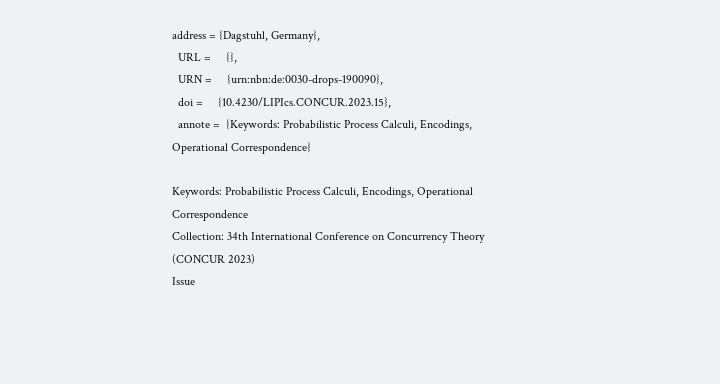address = {Dagstuhl, Germany},
  URL =     {},
  URN =     {urn:nbn:de:0030-drops-190090},
  doi =     {10.4230/LIPIcs.CONCUR.2023.15},
  annote =  {Keywords: Probabilistic Process Calculi, Encodings, Operational Correspondence}

Keywords: Probabilistic Process Calculi, Encodings, Operational Correspondence
Collection: 34th International Conference on Concurrency Theory (CONCUR 2023)
Issue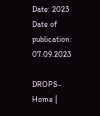Date: 2023
Date of publication: 07.09.2023

DROPS-Home |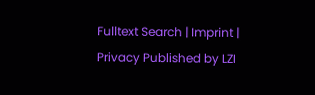Fulltext Search | Imprint | Privacy Published by LZI